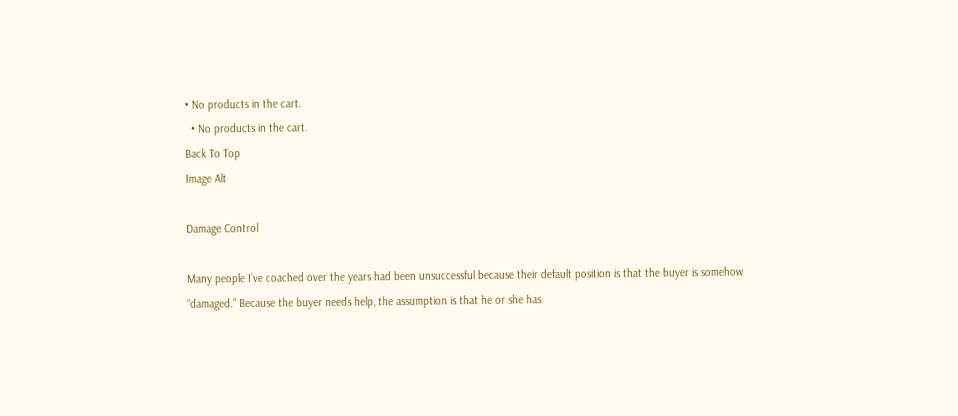• No products in the cart.
  • No products in the cart.
Back To Top
Image Alt

Damage Control

Many people I’ve coached over the years had been unsuccessful because their default position is that the buyer is somehow “damaged.” Because the buyer needs help, the assumption is that he or she has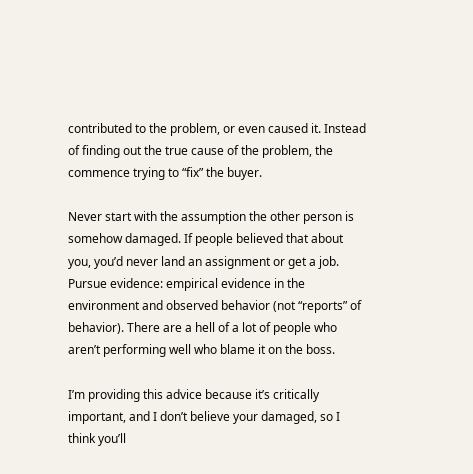contributed to the problem, or even caused it. Instead of finding out the true cause of the problem, the commence trying to “fix” the buyer.

Never start with the assumption the other person is somehow damaged. If people believed that about you, you’d never land an assignment or get a job. Pursue evidence: empirical evidence in the environment and observed behavior (not “reports” of behavior). There are a hell of a lot of people who aren’t performing well who blame it on the boss.

I’m providing this advice because it’s critically important, and I don’t believe your damaged, so I think you’ll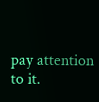pay attention to it.